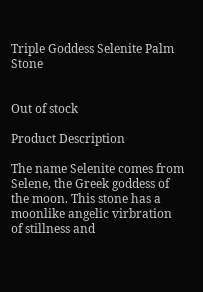Triple Goddess Selenite Palm Stone


Out of stock

Product Description

The name Selenite comes from Selene, the Greek goddess of the moon. This stone has a moonlike angelic virbration of stillness and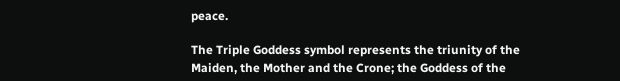peace.

The Triple Goddess symbol represents the triunity of the Maiden, the Mother and the Crone; the Goddess of the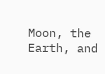Moon, the Earth, and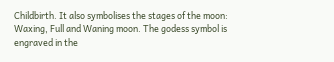Childbirth. It also symbolises the stages of the moon: Waxing, Full and Waning moon. The godess symbol is engraved in the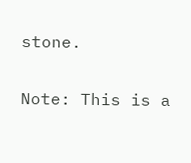stone.

Note: This is a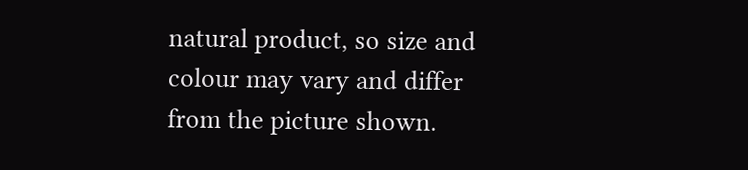natural product, so size and colour may vary and differ from the picture shown.